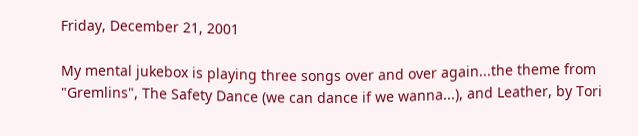Friday, December 21, 2001

My mental jukebox is playing three songs over and over again...the theme from "Gremlins", The Safety Dance (we can dance if we wanna...), and Leather, by Tori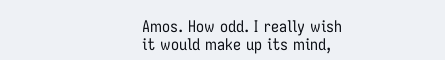Amos. How odd. I really wish it would make up its mind,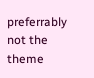preferrably not the theme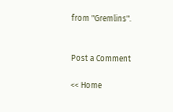from "Gremlins".


Post a Comment

<< Home